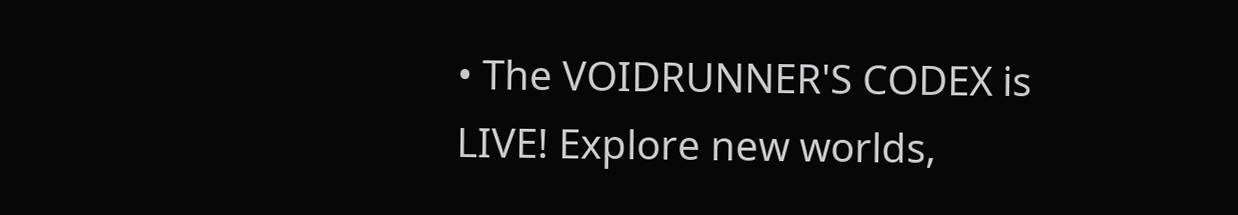• The VOIDRUNNER'S CODEX is LIVE! Explore new worlds,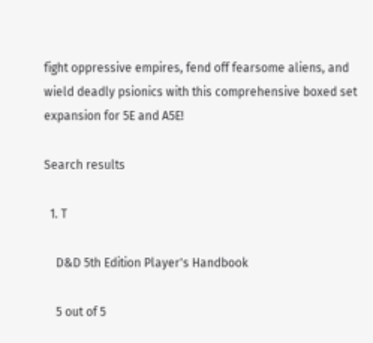fight oppressive empires, fend off fearsome aliens, and wield deadly psionics with this comprehensive boxed set expansion for 5E and A5E!

Search results

  1. T

    D&D 5th Edition Player's Handbook

    5 out of 5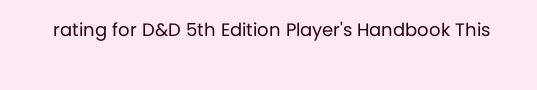rating for D&D 5th Edition Player's Handbook This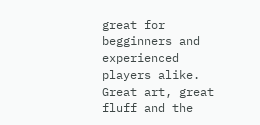great for begginners and experienced players alike. Great art, great fluff and the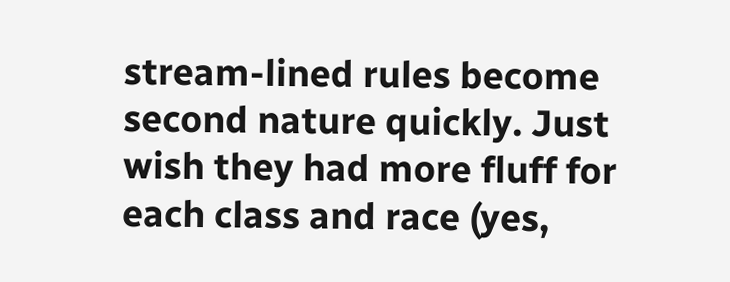stream-lined rules become second nature quickly. Just wish they had more fluff for each class and race (yes,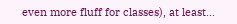even more fluff for classes), at least...